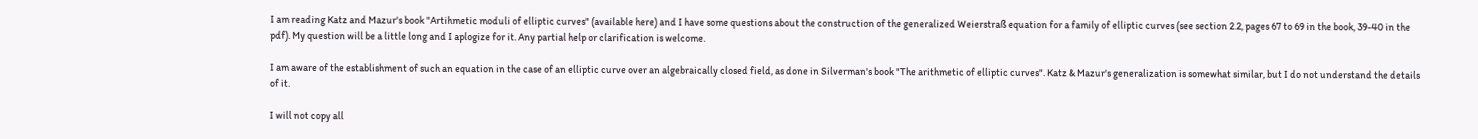I am reading Katz and Mazur's book "Artihmetic moduli of elliptic curves" (available here) and I have some questions about the construction of the generalized Weierstraß equation for a family of elliptic curves (see section 2.2, pages 67 to 69 in the book, 39-40 in the pdf). My question will be a little long and I aplogize for it. Any partial help or clarification is welcome.

I am aware of the establishment of such an equation in the case of an elliptic curve over an algebraically closed field, as done in Silverman's book "The arithmetic of elliptic curves". Katz & Mazur's generalization is somewhat similar, but I do not understand the details of it.

I will not copy all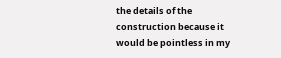the details of the construction because it would be pointless in my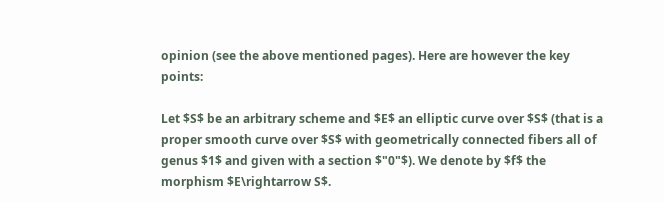opinion (see the above mentioned pages). Here are however the key points:

Let $S$ be an arbitrary scheme and $E$ an elliptic curve over $S$ (that is a proper smooth curve over $S$ with geometrically connected fibers all of genus $1$ and given with a section $"0"$). We denote by $f$ the morphism $E\rightarrow S$.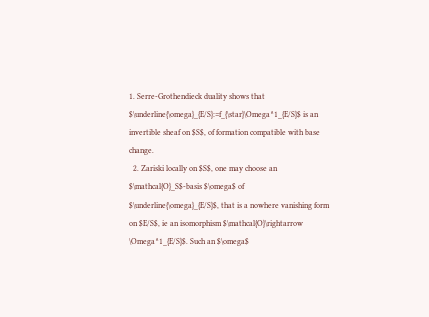1. Serre-Grothendieck duality shows that $\underline{\omega}_{E/S}:=f_{\star}\Omega^1_{E/S}$ is an invertible sheaf on $S$, of formation compatible with base change.
  2. Zariski locally on $S$, one may choose an $\mathcal{O}_S$-basis $\omega$ of $\underline{\omega}_{E/S}$, that is a nowhere vanishing form on $E/S$, ie an isomorphism $\mathcal{O}\rightarrow \Omega^1_{E/S}$. Such an $\omega$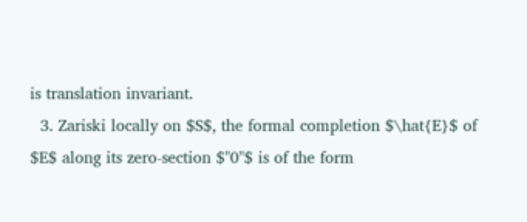is translation invariant.
  3. Zariski locally on $S$, the formal completion $\hat{E}$ of $E$ along its zero-section $"0"$ is of the form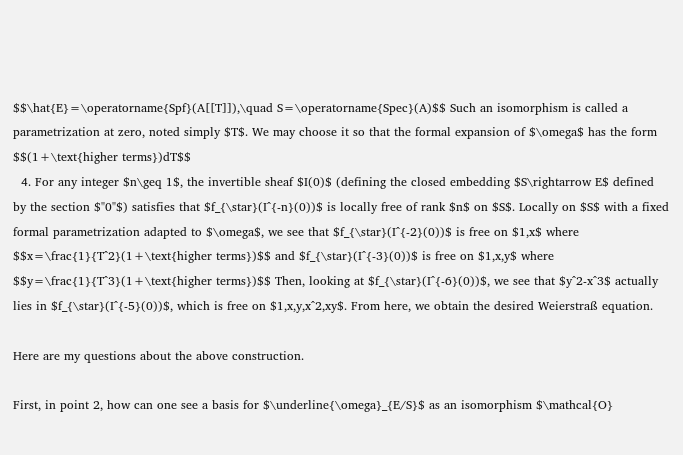$$\hat{E}=\operatorname{Spf}(A[[T]]),\quad S=\operatorname{Spec}(A)$$ Such an isomorphism is called a parametrization at zero, noted simply $T$. We may choose it so that the formal expansion of $\omega$ has the form $$(1+\text{higher terms})dT$$
  4. For any integer $n\geq 1$, the invertible sheaf $I(0)$ (defining the closed embedding $S\rightarrow E$ defined by the section $"0"$) satisfies that $f_{\star}(I^{-n}(0))$ is locally free of rank $n$ on $S$. Locally on $S$ with a fixed formal parametrization adapted to $\omega$, we see that $f_{\star}(I^{-2}(0))$ is free on $1,x$ where $$x=\frac{1}{T^2}(1+\text{higher terms})$$ and $f_{\star}(I^{-3}(0))$ is free on $1,x,y$ where $$y=\frac{1}{T^3}(1+\text{higher terms})$$ Then, looking at $f_{\star}(I^{-6}(0))$, we see that $y^2-x^3$ actually lies in $f_{\star}(I^{-5}(0))$, which is free on $1,x,y,x^2,xy$. From here, we obtain the desired Weierstraß equation.

Here are my questions about the above construction.

First, in point 2, how can one see a basis for $\underline{\omega}_{E/S}$ as an isomorphism $\mathcal{O}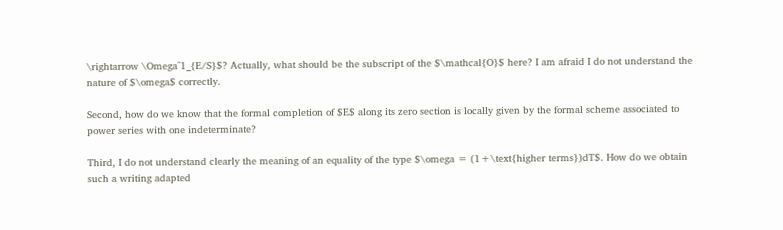\rightarrow \Omega^1_{E/S}$? Actually, what should be the subscript of the $\mathcal{O}$ here? I am afraid I do not understand the nature of $\omega$ correctly.

Second, how do we know that the formal completion of $E$ along its zero section is locally given by the formal scheme associated to power series with one indeterminate?

Third, I do not understand clearly the meaning of an equality of the type $\omega = (1+\text{higher terms})dT$. How do we obtain such a writing adapted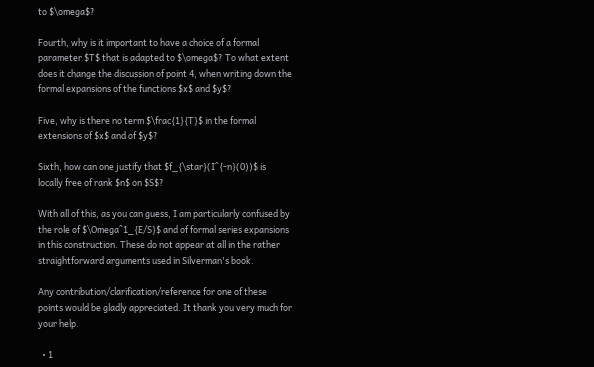to $\omega$?

Fourth, why is it important to have a choice of a formal parameter $T$ that is adapted to $\omega$? To what extent does it change the discussion of point 4, when writing down the formal expansions of the functions $x$ and $y$?

Five, why is there no term $\frac{1}{T}$ in the formal extensions of $x$ and of $y$?

Sixth, how can one justify that $f_{\star}(I^{-n}(0))$ is locally free of rank $n$ on $S$?

With all of this, as you can guess, I am particularly confused by the role of $\Omega^1_{E/S}$ and of formal series expansions in this construction. These do not appear at all in the rather straightforward arguments used in Silverman's book.

Any contribution/clarification/reference for one of these points would be gladly appreciated. It thank you very much for your help.

  • 1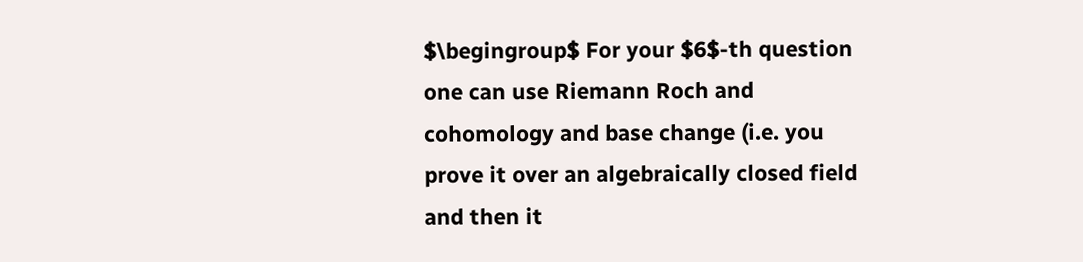$\begingroup$ For your $6$-th question one can use Riemann Roch and cohomology and base change (i.e. you prove it over an algebraically closed field and then it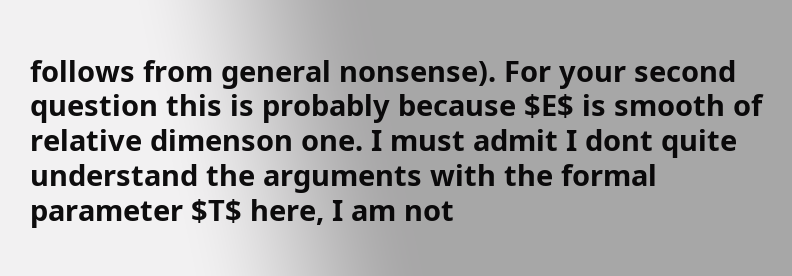follows from general nonsense). For your second question this is probably because $E$ is smooth of relative dimenson one. I must admit I dont quite understand the arguments with the formal parameter $T$ here, I am not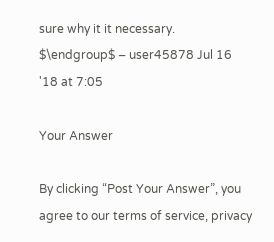sure why it it necessary. $\endgroup$ – user45878 Jul 16 '18 at 7:05

Your Answer

By clicking “Post Your Answer”, you agree to our terms of service, privacy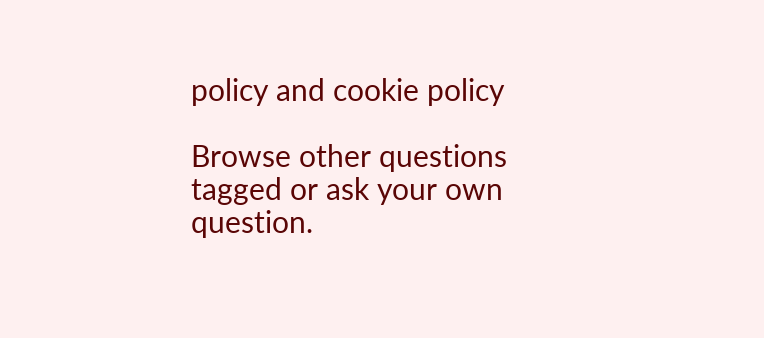policy and cookie policy

Browse other questions tagged or ask your own question.